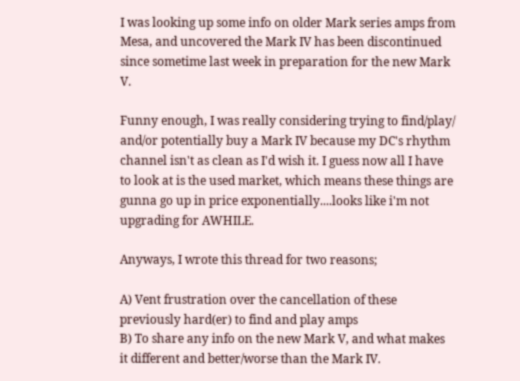I was looking up some info on older Mark series amps from Mesa, and uncovered the Mark IV has been discontinued since sometime last week in preparation for the new Mark V.

Funny enough, I was really considering trying to find/play/ and/or potentially buy a Mark IV because my DC's rhythm channel isn't as clean as I'd wish it. I guess now all I have to look at is the used market, which means these things are gunna go up in price exponentially....looks like i'm not upgrading for AWHILE.

Anyways, I wrote this thread for two reasons;

A) Vent frustration over the cancellation of these previously hard(er) to find and play amps
B) To share any info on the new Mark V, and what makes it different and better/worse than the Mark IV.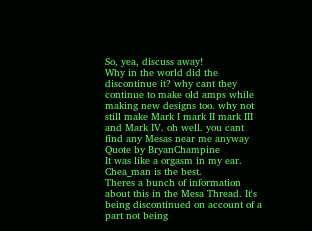So, yea, discuss away!
Why in the world did the discontinue it? why cant they continue to make old amps while making new designs too. why not still make Mark I mark II mark III and Mark IV. oh well. you cant find any Mesas near me anyway
Quote by BryanChampine
It was like a orgasm in my ear.
Chea_man is the best.
Theres a bunch of information about this in the Mesa Thread. It's being discontinued on account of a part not being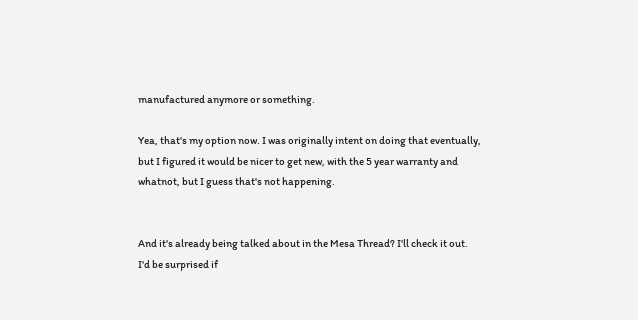manufactured anymore or something.

Yea, that's my option now. I was originally intent on doing that eventually, but I figured it would be nicer to get new, with the 5 year warranty and whatnot, but I guess that's not happening.


And it's already being talked about in the Mesa Thread? I'll check it out.
I'd be surprised if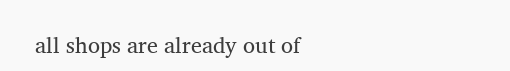all shops are already out of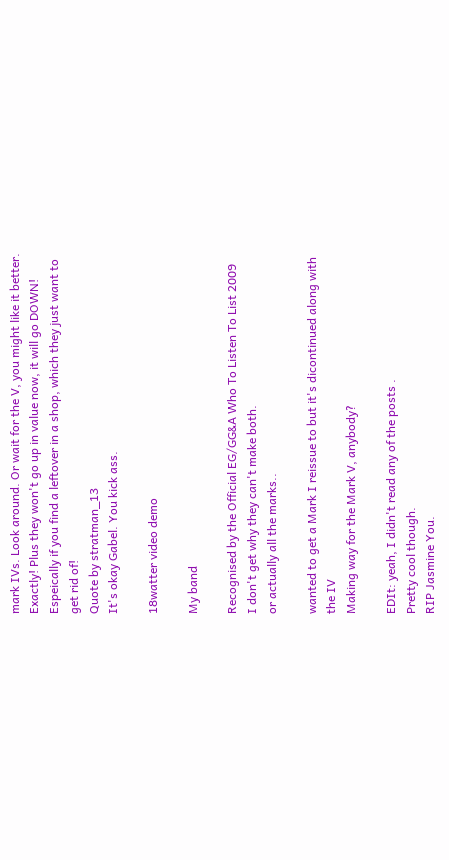mark IVs. Look around. Or wait for the V, you might like it better.
Exactly! Plus they won't go up in value now, it will go DOWN! Espeically if you find a leftover in a shop, which they just want to get rid of!
Quote by stratman_13
It's okay Gabel. You kick ass.

18watter video demo

My band

Recognised by the Official EG/GG&A Who To Listen To List 2009
I don't get why they can't make both.
or actually all the marks..

wanted to get a Mark I reissue to but it's dicontinued along with the IV
Making way for the Mark V, anybody?

EDIt: yeah, I didn't read any of the posts .
Pretty cool though.
RIP Jasmine You.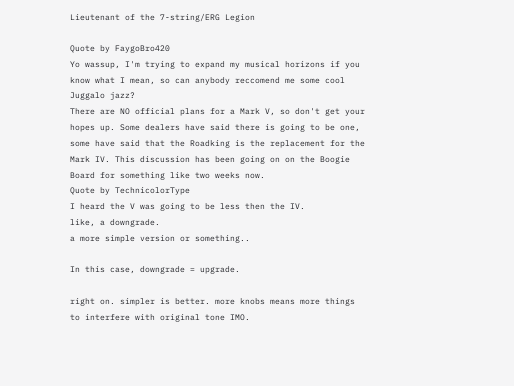Lieutenant of the 7-string/ERG Legion

Quote by FaygoBro420
Yo wassup, I'm trying to expand my musical horizons if you know what I mean, so can anybody reccomend me some cool Juggalo jazz?
There are NO official plans for a Mark V, so don't get your hopes up. Some dealers have said there is going to be one, some have said that the Roadking is the replacement for the Mark IV. This discussion has been going on on the Boogie Board for something like two weeks now.
Quote by TechnicolorType
I heard the V was going to be less then the IV.
like, a downgrade.
a more simple version or something..

In this case, downgrade = upgrade.

right on. simpler is better. more knobs means more things to interfere with original tone IMO.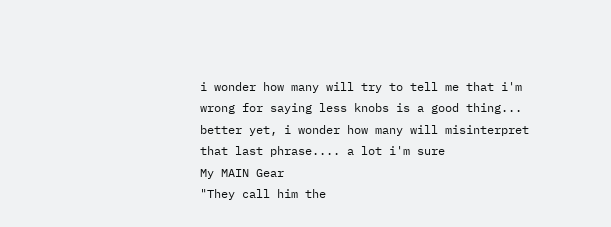i wonder how many will try to tell me that i'm wrong for saying less knobs is a good thing...
better yet, i wonder how many will misinterpret that last phrase.... a lot i'm sure
My MAIN Gear
"They call him the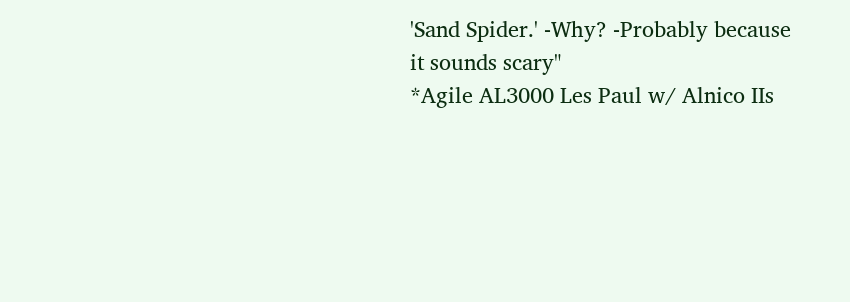'Sand Spider.' -Why? -Probably because it sounds scary"
*Agile AL3000 Les Paul w/ Alnico IIs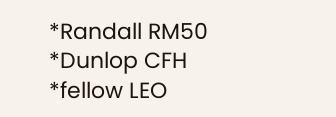*Randall RM50
*Dunlop CFH
*fellow LEO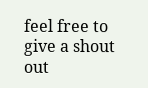feel free to give a shout out